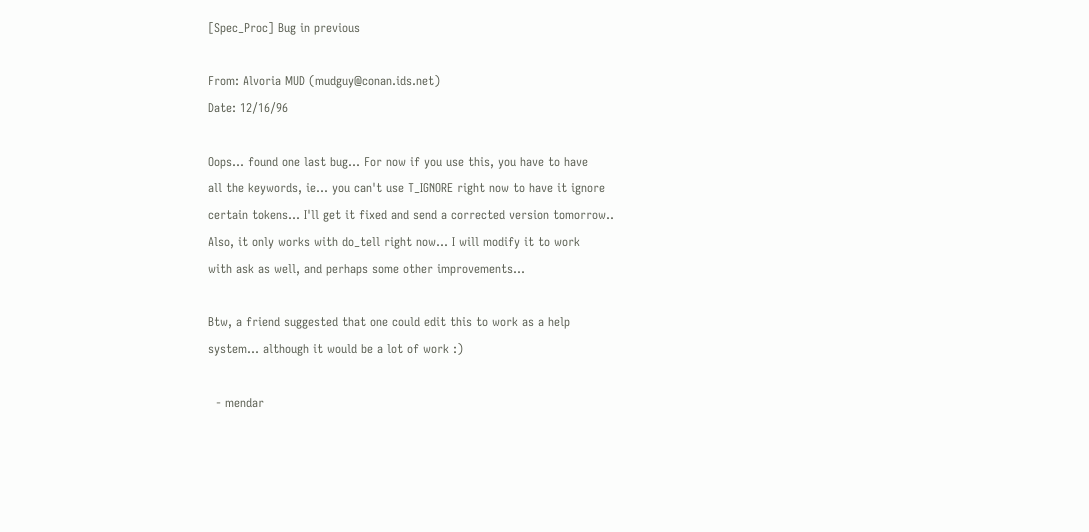[Spec_Proc] Bug in previous

From: Alvoria MUD (mudguy@conan.ids.net)
Date: 12/16/96

Oops... found one last bug... For now if you use this, you have to have
all the keywords, ie... you can't use T_IGNORE right now to have it ignore
certain tokens... I'll get it fixed and send a corrected version tomorrow..
Also, it only works with do_tell right now... I will modify it to work
with ask as well, and perhaps some other improvements...

Btw, a friend suggested that one could edit this to work as a help
system... although it would be a lot of work :)

  - mendar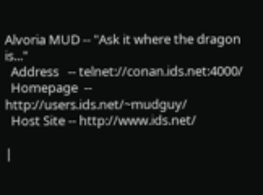Alvoria MUD -- "Ask it where the dragon is..."
  Address   -- telnet://conan.ids.net:4000/
  Homepage  -- http://users.ids.net/~mudguy/
  Host Site -- http://www.ids.net/

|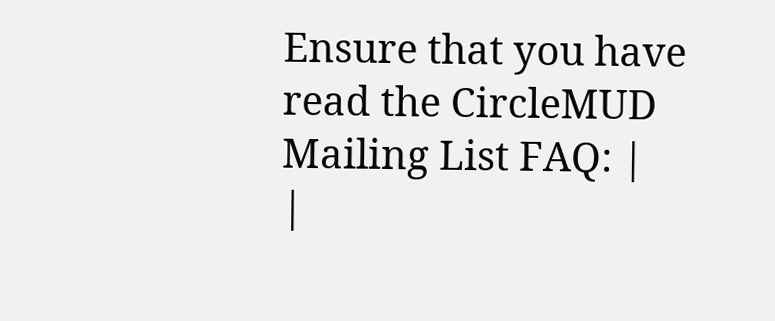Ensure that you have read the CircleMUD Mailing List FAQ: |
|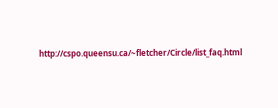http://cspo.queensu.ca/~fletcher/Circle/list_faq.html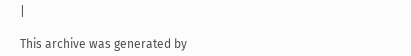|

This archive was generated by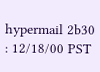hypermail 2b30 : 12/18/00 PST